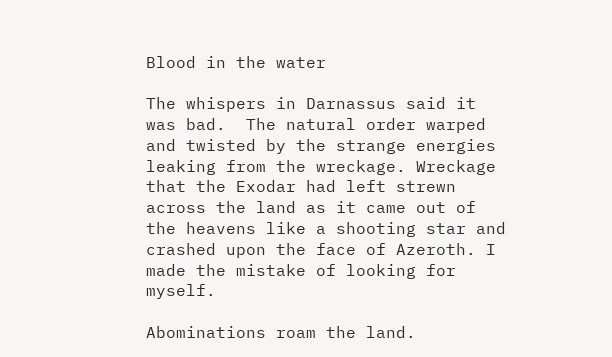Blood in the water

The whispers in Darnassus said it was bad.  The natural order warped and twisted by the strange energies leaking from the wreckage. Wreckage that the Exodar had left strewn across the land as it came out of the heavens like a shooting star and crashed upon the face of Azeroth. I made the mistake of looking for myself.

Abominations roam the land.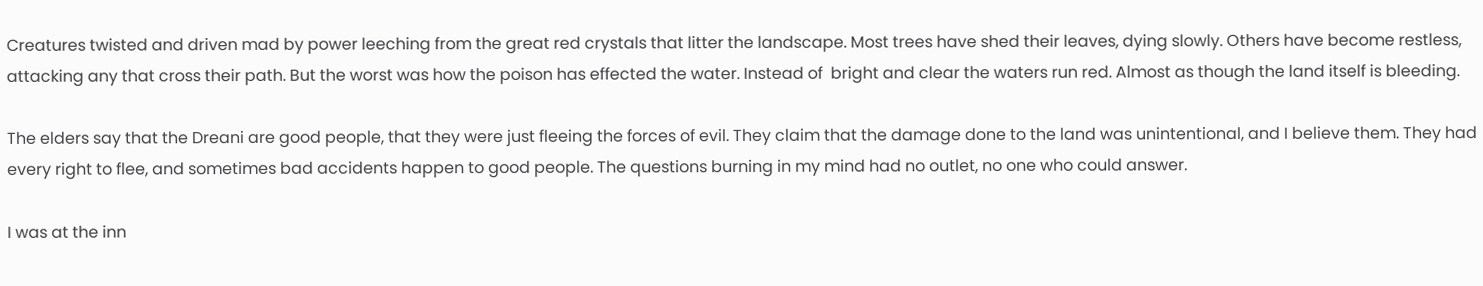Creatures twisted and driven mad by power leeching from the great red crystals that litter the landscape. Most trees have shed their leaves, dying slowly. Others have become restless, attacking any that cross their path. But the worst was how the poison has effected the water. Instead of  bright and clear the waters run red. Almost as though the land itself is bleeding.

The elders say that the Dreani are good people, that they were just fleeing the forces of evil. They claim that the damage done to the land was unintentional, and I believe them. They had every right to flee, and sometimes bad accidents happen to good people. The questions burning in my mind had no outlet, no one who could answer.

I was at the inn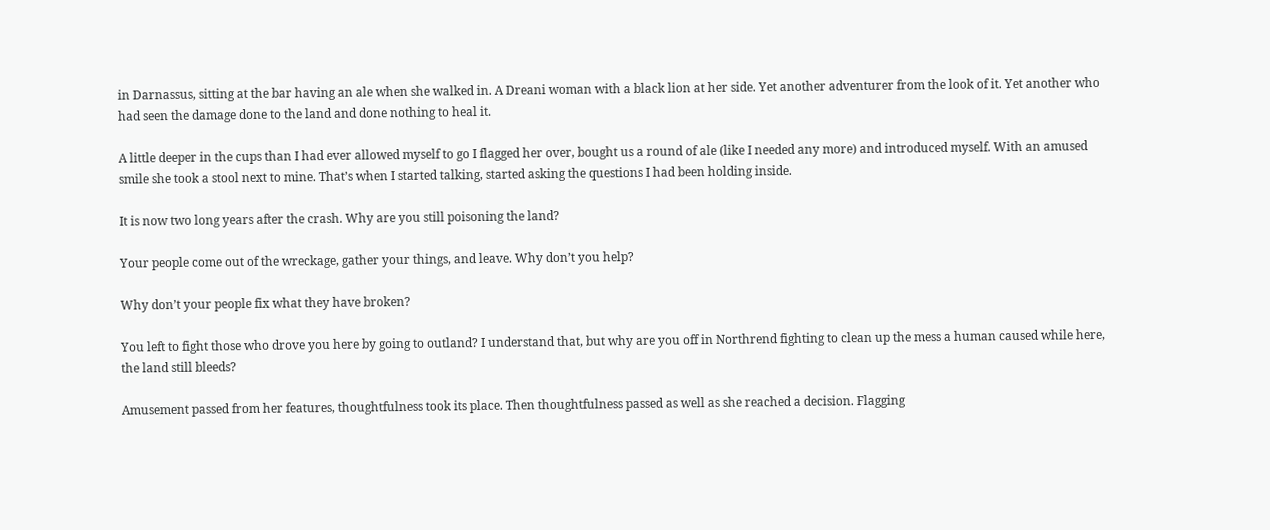in Darnassus, sitting at the bar having an ale when she walked in. A Dreani woman with a black lion at her side. Yet another adventurer from the look of it. Yet another who had seen the damage done to the land and done nothing to heal it.

A little deeper in the cups than I had ever allowed myself to go I flagged her over, bought us a round of ale (like I needed any more) and introduced myself. With an amused smile she took a stool next to mine. That’s when I started talking, started asking the questions I had been holding inside.

It is now two long years after the crash. Why are you still poisoning the land?

Your people come out of the wreckage, gather your things, and leave. Why don’t you help?

Why don’t your people fix what they have broken?

You left to fight those who drove you here by going to outland? I understand that, but why are you off in Northrend fighting to clean up the mess a human caused while here, the land still bleeds?

Amusement passed from her features, thoughtfulness took its place. Then thoughtfulness passed as well as she reached a decision. Flagging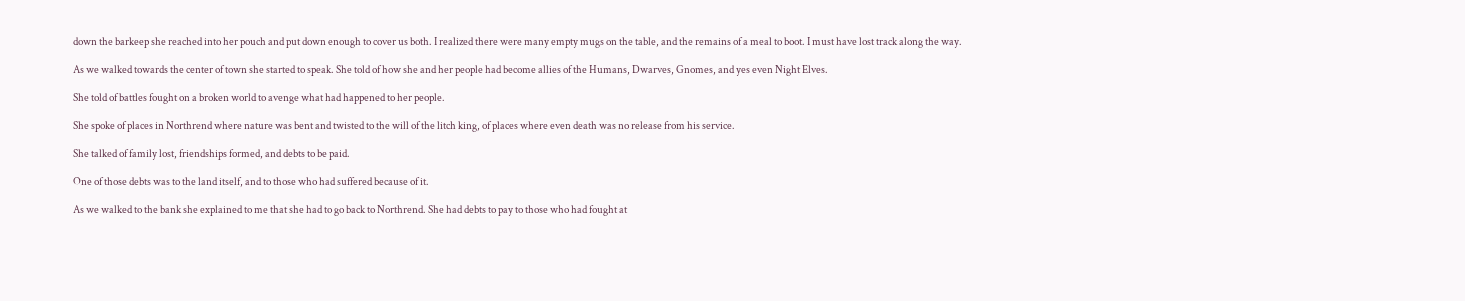down the barkeep she reached into her pouch and put down enough to cover us both. I realized there were many empty mugs on the table, and the remains of a meal to boot. I must have lost track along the way.

As we walked towards the center of town she started to speak. She told of how she and her people had become allies of the Humans, Dwarves, Gnomes, and yes even Night Elves.

She told of battles fought on a broken world to avenge what had happened to her people.

She spoke of places in Northrend where nature was bent and twisted to the will of the litch king, of places where even death was no release from his service.

She talked of family lost, friendships formed, and debts to be paid.

One of those debts was to the land itself, and to those who had suffered because of it.

As we walked to the bank she explained to me that she had to go back to Northrend. She had debts to pay to those who had fought at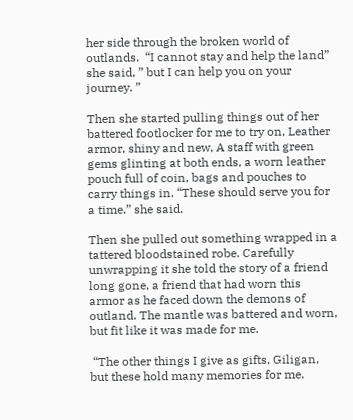her side through the broken world of outlands.  “I cannot stay and help the land” she said, ” but I can help you on your journey. ”

Then she started pulling things out of her battered footlocker for me to try on, Leather armor, shiny and new, A staff with green gems glinting at both ends, a worn leather pouch full of coin, bags and pouches to carry things in. “These should serve you for a time.” she said.

Then she pulled out something wrapped in a tattered bloodstained robe. Carefully unwrapping it she told the story of a friend long gone, a friend that had worn this armor as he faced down the demons of outland. The mantle was battered and worn, but fit like it was made for me.

 “The other things I give as gifts, Giligan, but these hold many memories for me.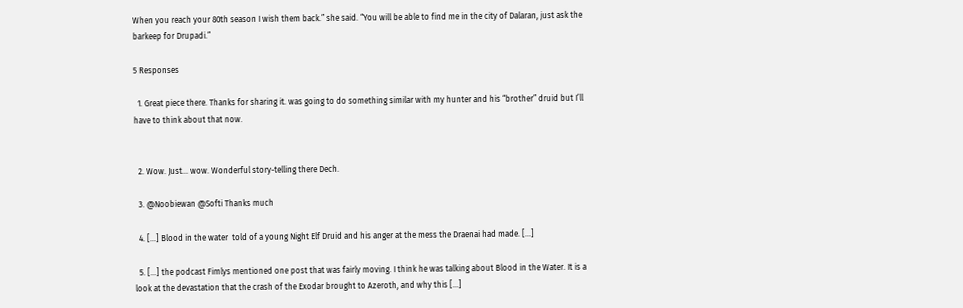When you reach your 80th season I wish them back.” she said. “You will be able to find me in the city of Dalaran, just ask the barkeep for Drupadi.”

5 Responses

  1. Great piece there. Thanks for sharing it. was going to do something similar with my hunter and his “brother” druid but I’ll have to think about that now.


  2. Wow. Just… wow. Wonderful story-telling there Dech.

  3. @Noobiewan @Softi Thanks much

  4. […] Blood in the water  told of a young Night Elf Druid and his anger at the mess the Draenai had made. […]

  5. […] the podcast Fimlys mentioned one post that was fairly moving. I think he was talking about Blood in the Water. It is a look at the devastation that the crash of the Exodar brought to Azeroth, and why this […]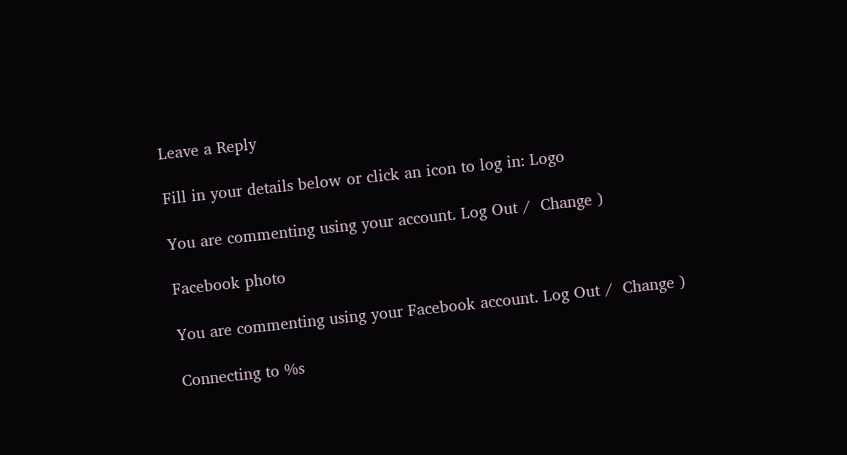Leave a Reply

Fill in your details below or click an icon to log in: Logo

You are commenting using your account. Log Out /  Change )

Facebook photo

You are commenting using your Facebook account. Log Out /  Change )

Connecting to %s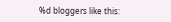%d bloggers like this: